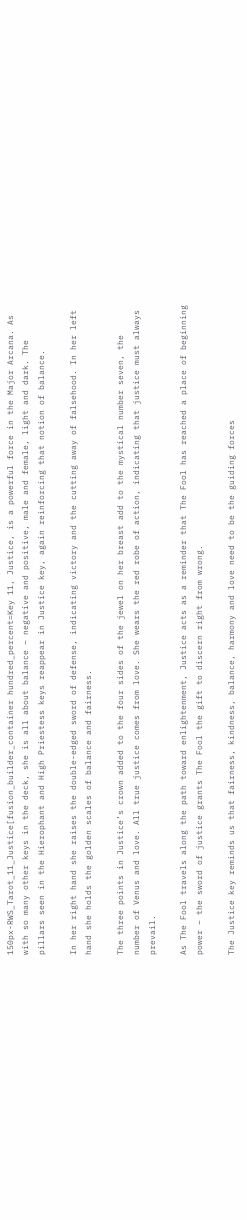150px-RWS_Tarot_11_Justice[fusion_builder_container hundred_percent=Key 11, Justice, is a powerful force in the Major Arcana. As with so many other keys in the deck, she is all about balance – negative and positive, male and female, light and dark. The pillars seen in the Hierophant and High Priestess keys reappear in Justice key, again reinforcing that notion of balance.

In her right hand she raises the double-edged sword of defense, indicating victory and the cutting away of falsehood. In her left hand she holds the golden scales of balance and fairness.

The three points in Justice’s crown added to the four sides of the jewel on her breast add to the mystical number seven, the number of Venus and love. All true justice comes from love. She wears the red robe of action, indicating that justice must always prevail.

As The Fool travels along the path toward enlightenment, Justice acts as a reminder that The Fool has reached a place of beginning power – the sword of justice grants The Fool the gift to discern right from wrong.

The Justice key reminds us that fairness, kindness, balance, harmony and love need to be the guiding forces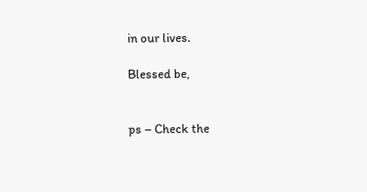in our lives.

Blessed be,


ps – Check the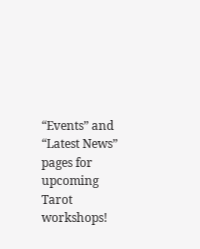“Events” and “Latest News” pages for upcoming Tarot workshops!